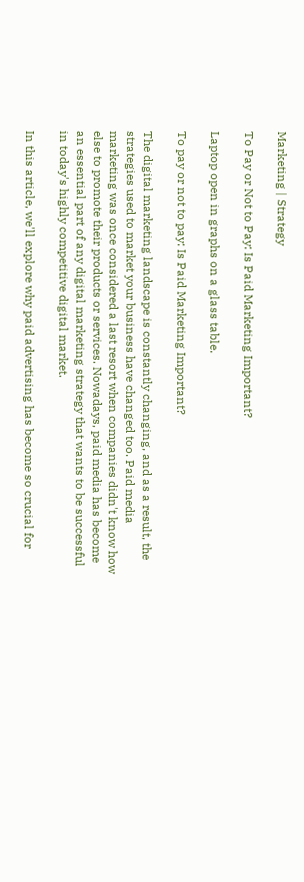Marketing | Strategy

To Pay or Not to Pay: Is Paid Marketing Important?

Laptop open in graphs on a glass table.

To pay or not to pay: Is Paid Marketing Important?

The digital marketing landscape is constantly changing, and as a result, the strategies used to market your business have changed too. Paid media marketing was once considered a last resort when companies didn't know how else to promote their products or services. Nowadays, paid media has become an essential part of any digital marketing strategy that wants to be successful in today's highly competitive digital market.

In this article, we'll explore why paid advertising has become so crucial for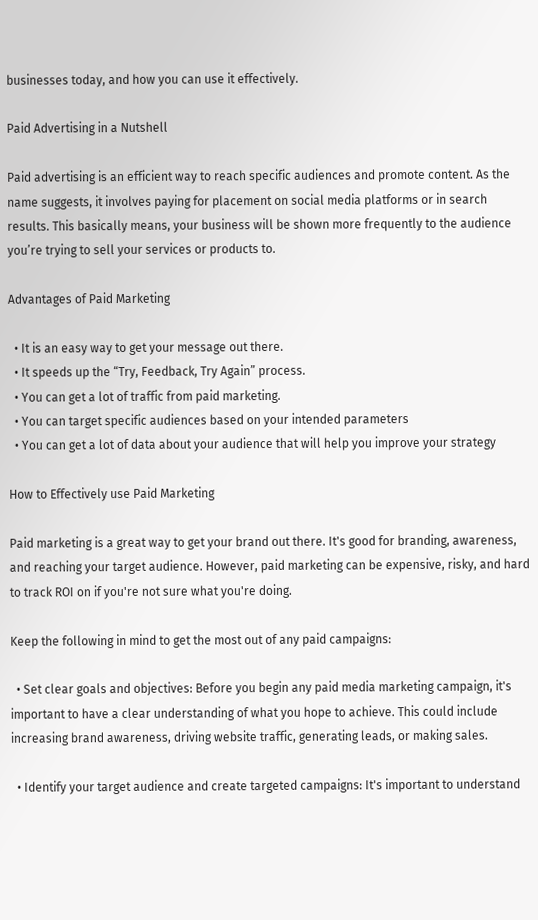businesses today, and how you can use it effectively.

Paid Advertising in a Nutshell

Paid advertising is an efficient way to reach specific audiences and promote content. As the name suggests, it involves paying for placement on social media platforms or in search results. This basically means, your business will be shown more frequently to the audience you’re trying to sell your services or products to.

Advantages of Paid Marketing

  • It is an easy way to get your message out there.
  • It speeds up the “Try, Feedback, Try Again” process.
  • You can get a lot of traffic from paid marketing.
  • You can target specific audiences based on your intended parameters
  • You can get a lot of data about your audience that will help you improve your strategy

How to Effectively use Paid Marketing

Paid marketing is a great way to get your brand out there. It's good for branding, awareness, and reaching your target audience. However, paid marketing can be expensive, risky, and hard to track ROI on if you're not sure what you're doing.

Keep the following in mind to get the most out of any paid campaigns:

  • Set clear goals and objectives: Before you begin any paid media marketing campaign, it's important to have a clear understanding of what you hope to achieve. This could include increasing brand awareness, driving website traffic, generating leads, or making sales.

  • Identify your target audience and create targeted campaigns: It's important to understand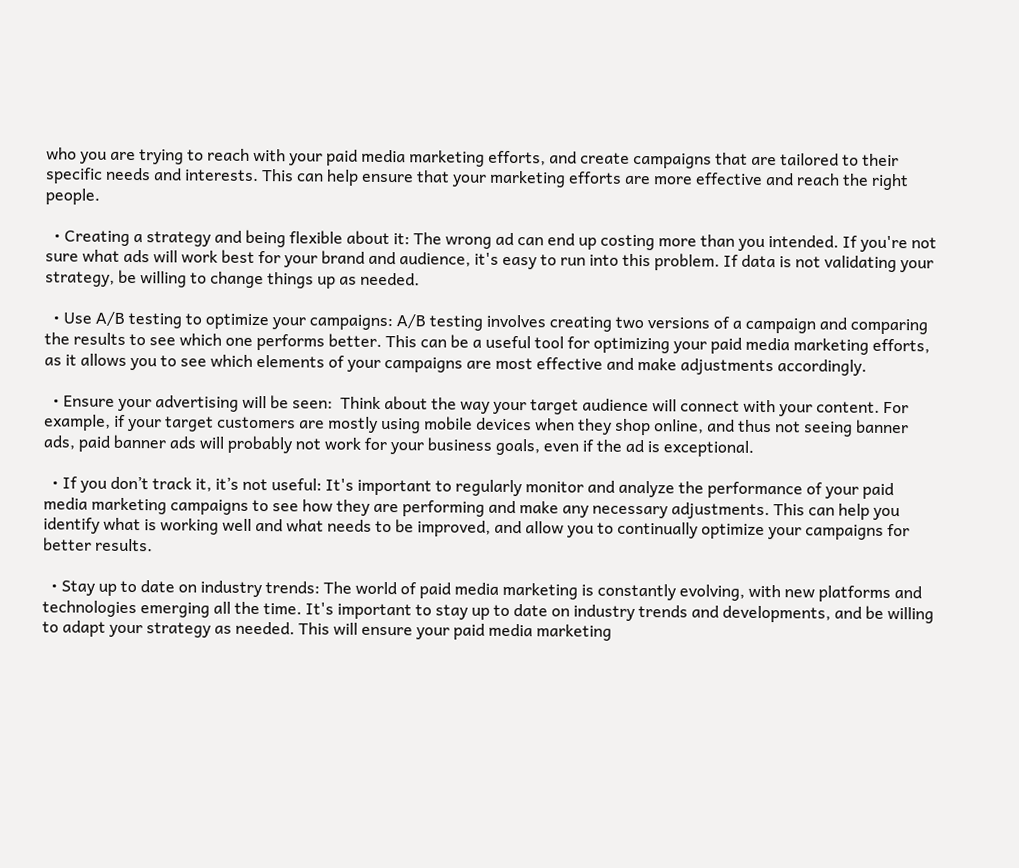who you are trying to reach with your paid media marketing efforts, and create campaigns that are tailored to their specific needs and interests. This can help ensure that your marketing efforts are more effective and reach the right people.

  • Creating a strategy and being flexible about it: The wrong ad can end up costing more than you intended. If you're not sure what ads will work best for your brand and audience, it's easy to run into this problem. If data is not validating your strategy, be willing to change things up as needed.

  • Use A/B testing to optimize your campaigns: A/B testing involves creating two versions of a campaign and comparing the results to see which one performs better. This can be a useful tool for optimizing your paid media marketing efforts, as it allows you to see which elements of your campaigns are most effective and make adjustments accordingly.

  • Ensure your advertising will be seen:  Think about the way your target audience will connect with your content. For example, if your target customers are mostly using mobile devices when they shop online, and thus not seeing banner ads, paid banner ads will probably not work for your business goals, even if the ad is exceptional.

  • If you don’t track it, it’s not useful: It's important to regularly monitor and analyze the performance of your paid media marketing campaigns to see how they are performing and make any necessary adjustments. This can help you identify what is working well and what needs to be improved, and allow you to continually optimize your campaigns for better results.

  • Stay up to date on industry trends: The world of paid media marketing is constantly evolving, with new platforms and technologies emerging all the time. It's important to stay up to date on industry trends and developments, and be willing to adapt your strategy as needed. This will ensure your paid media marketing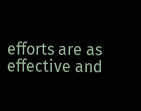efforts are as effective and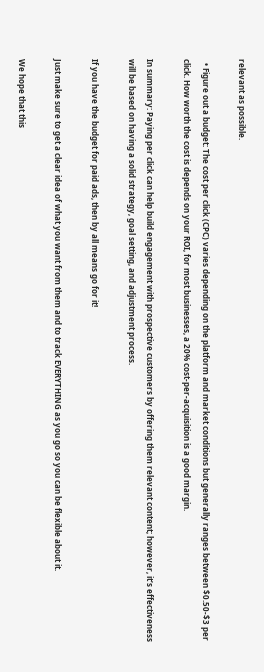relevant as possible.

  • Figure out a budget: The cost per click (CPC) varies depending on the platform and market conditions but generally ranges between $0.50-$3 per click. How worth the cost is depends on your ROI, for most businesses, a 20% cost-per-acquisition is a good margin.

In summary: Paying per click can help build engagement with prospective customers by offering them relevant content; however, it’s effectiveness will be based on having a solid strategy, goal setting, and adjustment process.

If you have the budget for paid ads, then by all means go for it!

Just make sure to get a clear idea of what you want from them and to track EVERYTHING as you go so you can be flexible about it.

We hope that this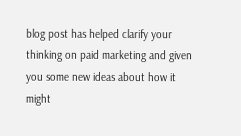blog post has helped clarify your thinking on paid marketing and given you some new ideas about how it might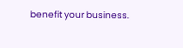benefit your business.